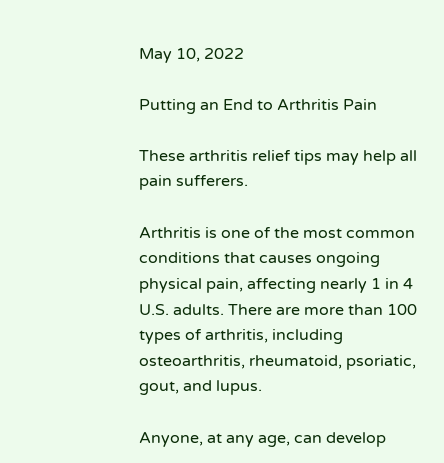May 10, 2022

Putting an End to Arthritis Pain

These arthritis relief tips may help all pain sufferers.

Arthritis is one of the most common conditions that causes ongoing physical pain, affecting nearly 1 in 4 U.S. adults. There are more than 100 types of arthritis, including osteoarthritis, rheumatoid, psoriatic, gout, and lupus.

Anyone, at any age, can develop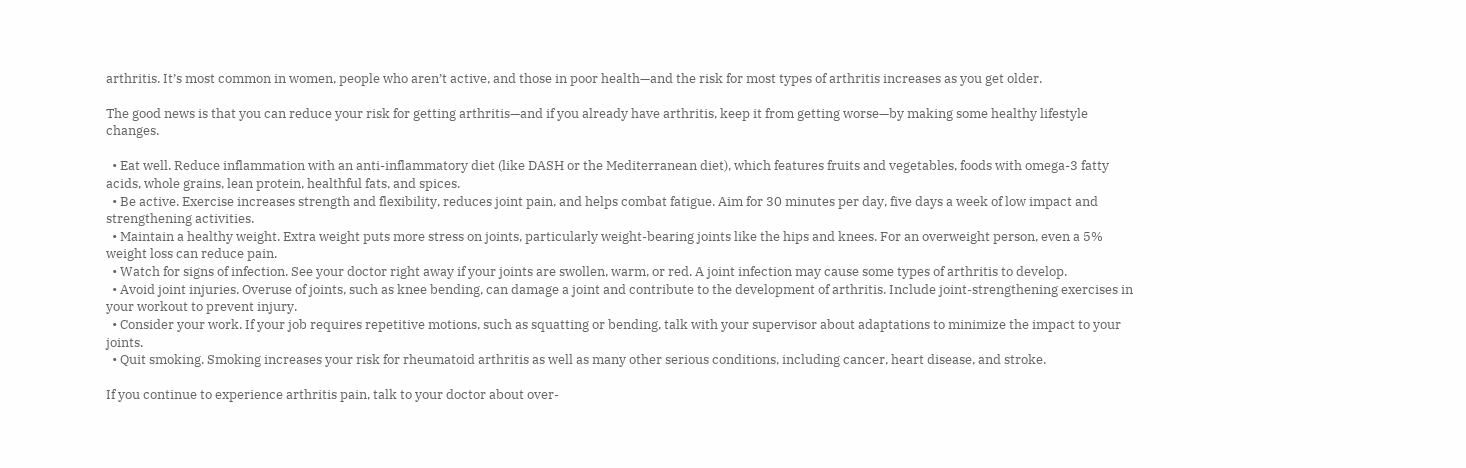arthritis. It’s most common in women, people who aren’t active, and those in poor health—and the risk for most types of arthritis increases as you get older.

The good news is that you can reduce your risk for getting arthritis—and if you already have arthritis, keep it from getting worse—by making some healthy lifestyle changes.

  • Eat well. Reduce inflammation with an anti-inflammatory diet (like DASH or the Mediterranean diet), which features fruits and vegetables, foods with omega-3 fatty acids, whole grains, lean protein, healthful fats, and spices.
  • Be active. Exercise increases strength and flexibility, reduces joint pain, and helps combat fatigue. Aim for 30 minutes per day, five days a week of low impact and strengthening activities.
  • Maintain a healthy weight. Extra weight puts more stress on joints, particularly weight-bearing joints like the hips and knees. For an overweight person, even a 5% weight loss can reduce pain.
  • Watch for signs of infection. See your doctor right away if your joints are swollen, warm, or red. A joint infection may cause some types of arthritis to develop.
  • Avoid joint injuries. Overuse of joints, such as knee bending, can damage a joint and contribute to the development of arthritis. Include joint-strengthening exercises in your workout to prevent injury.
  • Consider your work. If your job requires repetitive motions, such as squatting or bending, talk with your supervisor about adaptations to minimize the impact to your joints.
  • Quit smoking. Smoking increases your risk for rheumatoid arthritis as well as many other serious conditions, including cancer, heart disease, and stroke.

If you continue to experience arthritis pain, talk to your doctor about over-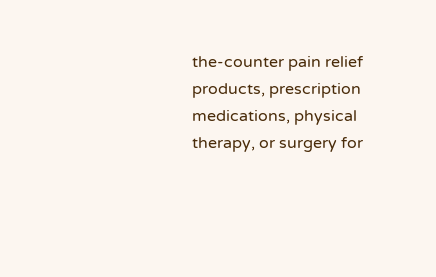the-counter pain relief products, prescription medications, physical therapy, or surgery for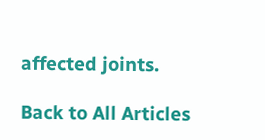affected joints.

Back to All Articles